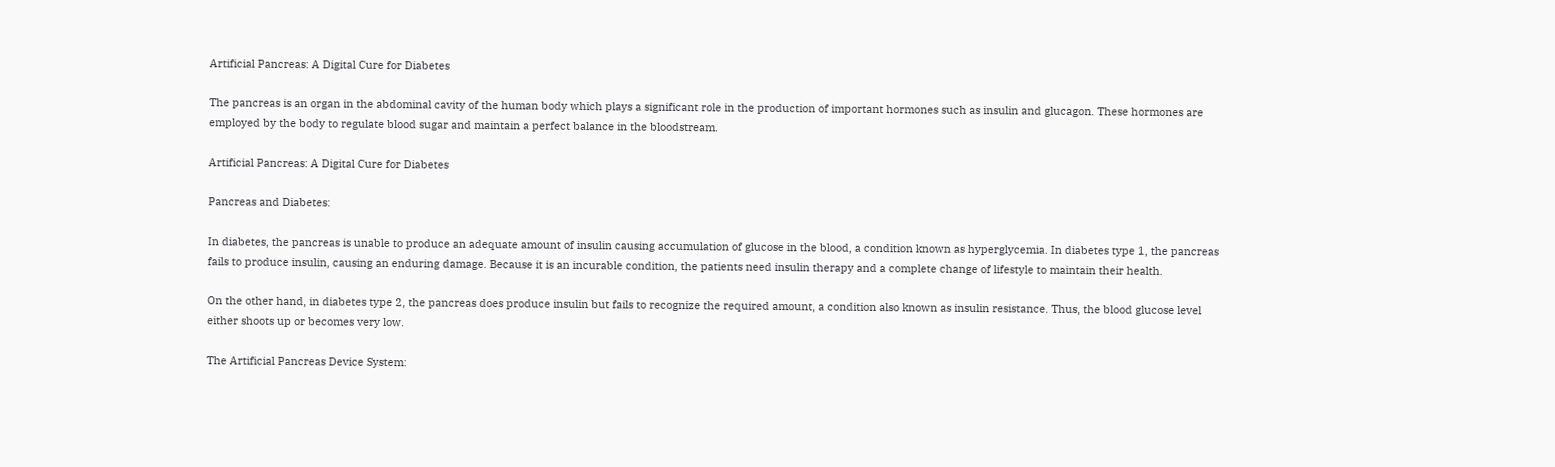Artificial Pancreas: A Digital Cure for Diabetes

The pancreas is an organ in the abdominal cavity of the human body which plays a significant role in the production of important hormones such as insulin and glucagon. These hormones are employed by the body to regulate blood sugar and maintain a perfect balance in the bloodstream.

Artificial Pancreas: A Digital Cure for Diabetes

Pancreas and Diabetes:

In diabetes, the pancreas is unable to produce an adequate amount of insulin causing accumulation of glucose in the blood, a condition known as hyperglycemia. In diabetes type 1, the pancreas fails to produce insulin, causing an enduring damage. Because it is an incurable condition, the patients need insulin therapy and a complete change of lifestyle to maintain their health.

On the other hand, in diabetes type 2, the pancreas does produce insulin but fails to recognize the required amount, a condition also known as insulin resistance. Thus, the blood glucose level either shoots up or becomes very low.

The Artificial Pancreas Device System: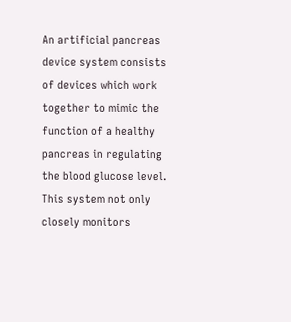An artificial pancreas device system consists of devices which work together to mimic the function of a healthy pancreas in regulating the blood glucose level. This system not only closely monitors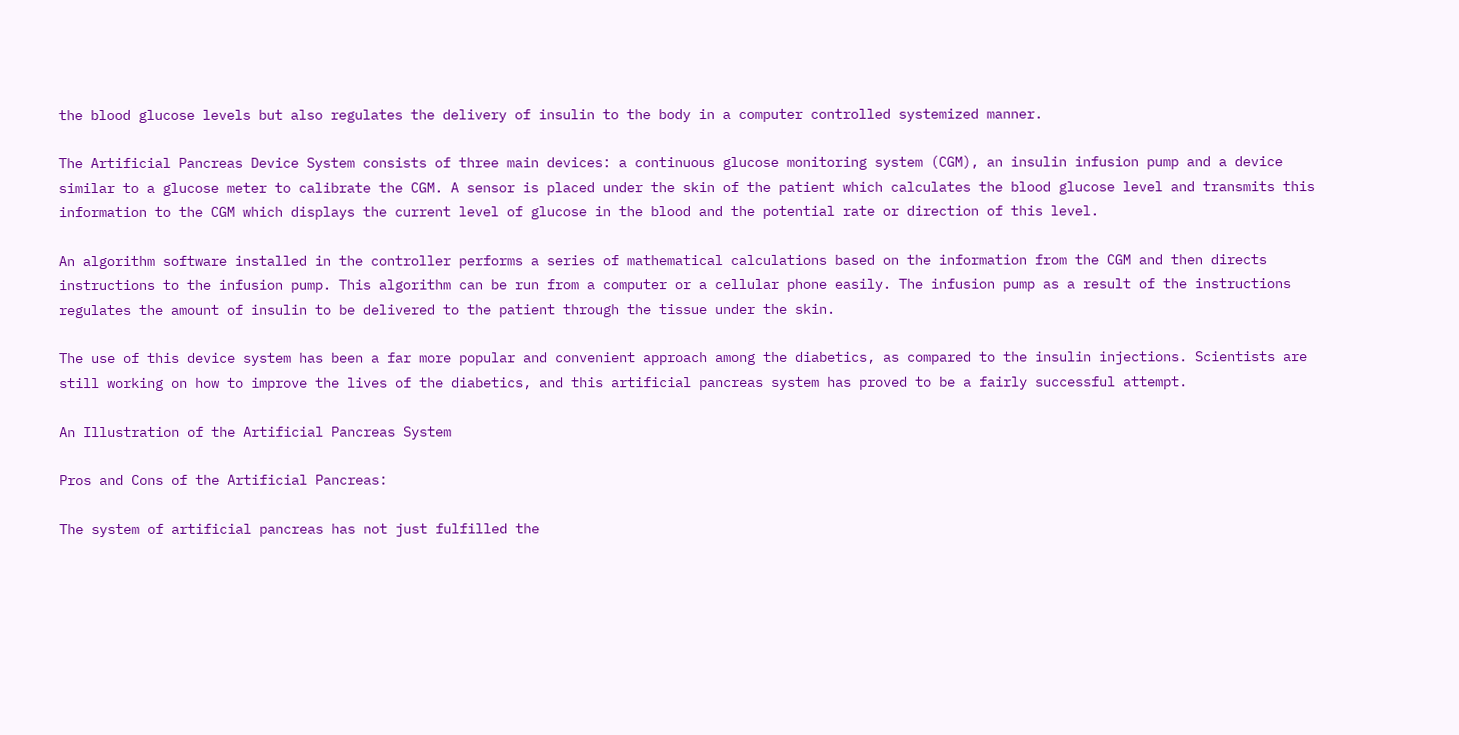the blood glucose levels but also regulates the delivery of insulin to the body in a computer controlled systemized manner.

The Artificial Pancreas Device System consists of three main devices: a continuous glucose monitoring system (CGM), an insulin infusion pump and a device similar to a glucose meter to calibrate the CGM. A sensor is placed under the skin of the patient which calculates the blood glucose level and transmits this information to the CGM which displays the current level of glucose in the blood and the potential rate or direction of this level.

An algorithm software installed in the controller performs a series of mathematical calculations based on the information from the CGM and then directs instructions to the infusion pump. This algorithm can be run from a computer or a cellular phone easily. The infusion pump as a result of the instructions regulates the amount of insulin to be delivered to the patient through the tissue under the skin.

The use of this device system has been a far more popular and convenient approach among the diabetics, as compared to the insulin injections. Scientists are still working on how to improve the lives of the diabetics, and this artificial pancreas system has proved to be a fairly successful attempt.

An Illustration of the Artificial Pancreas System

Pros and Cons of the Artificial Pancreas:

The system of artificial pancreas has not just fulfilled the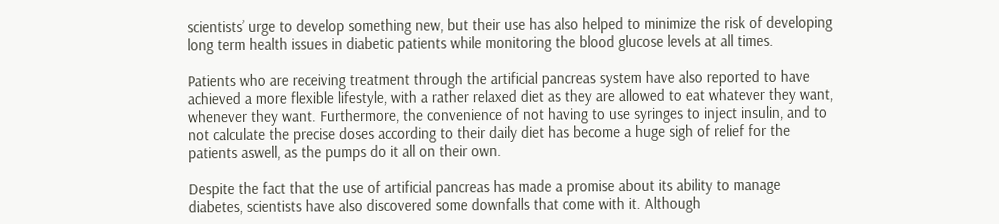scientists’ urge to develop something new, but their use has also helped to minimize the risk of developing long term health issues in diabetic patients while monitoring the blood glucose levels at all times.

Patients who are receiving treatment through the artificial pancreas system have also reported to have achieved a more flexible lifestyle, with a rather relaxed diet as they are allowed to eat whatever they want, whenever they want. Furthermore, the convenience of not having to use syringes to inject insulin, and to not calculate the precise doses according to their daily diet has become a huge sigh of relief for the patients aswell, as the pumps do it all on their own.

Despite the fact that the use of artificial pancreas has made a promise about its ability to manage diabetes, scientists have also discovered some downfalls that come with it. Although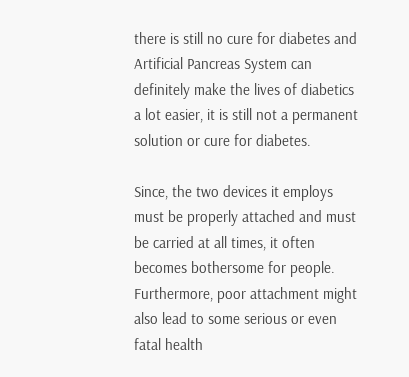there is still no cure for diabetes and Artificial Pancreas System can definitely make the lives of diabetics a lot easier, it is still not a permanent solution or cure for diabetes.

Since, the two devices it employs must be properly attached and must be carried at all times, it often becomes bothersome for people. Furthermore, poor attachment might also lead to some serious or even fatal health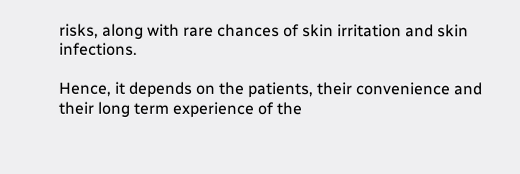risks, along with rare chances of skin irritation and skin infections.

Hence, it depends on the patients, their convenience and their long term experience of the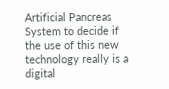Artificial Pancreas System to decide if the use of this new technology really is a digital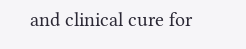and clinical cure for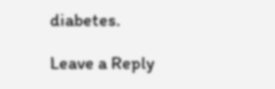diabetes.

Leave a Reply